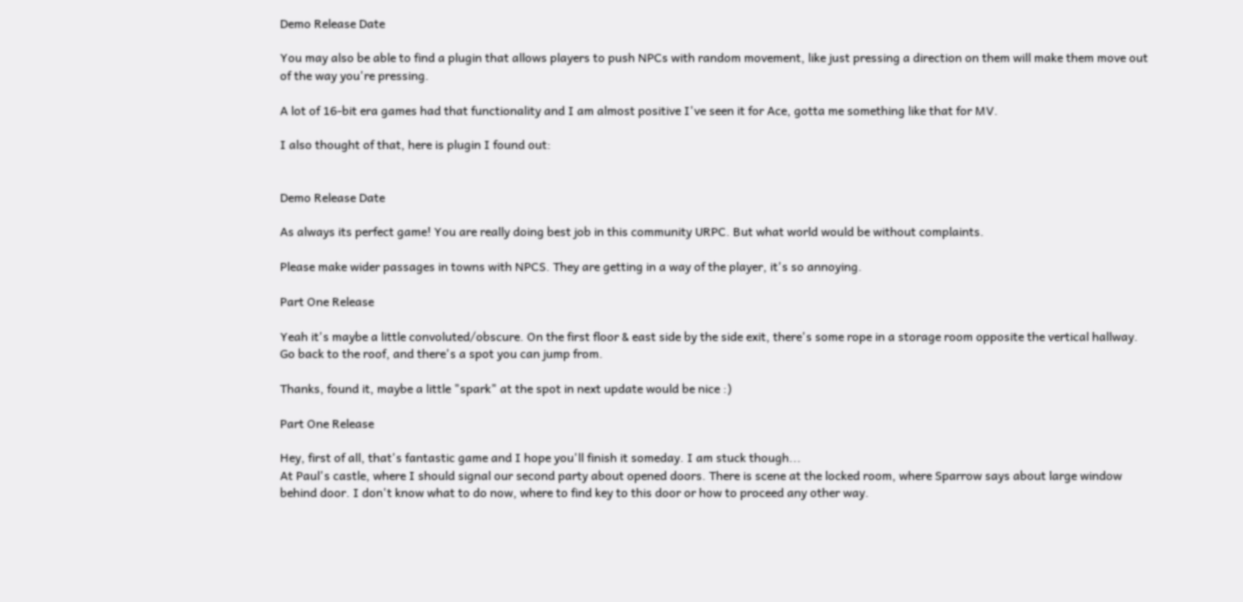Demo Release Date

You may also be able to find a plugin that allows players to push NPCs with random movement, like just pressing a direction on them will make them move out of the way you're pressing.

A lot of 16-bit era games had that functionality and I am almost positive I've seen it for Ace, gotta me something like that for MV.

I also thought of that, here is plugin I found out:


Demo Release Date

As always its perfect game! You are really doing best job in this community URPC. But what world would be without complaints.

Please make wider passages in towns with NPCS. They are getting in a way of the player, it's so annoying.

Part One Release

Yeah it's maybe a little convoluted/obscure. On the first floor & east side by the side exit, there's some rope in a storage room opposite the vertical hallway. Go back to the roof, and there's a spot you can jump from.

Thanks, found it, maybe a little "spark" at the spot in next update would be nice :)

Part One Release

Hey, first of all, that's fantastic game and I hope you'll finish it someday. I am stuck though...
At Paul's castle, where I should signal our second party about opened doors. There is scene at the locked room, where Sparrow says about large window behind door. I don't know what to do now, where to find key to this door or how to proceed any other way.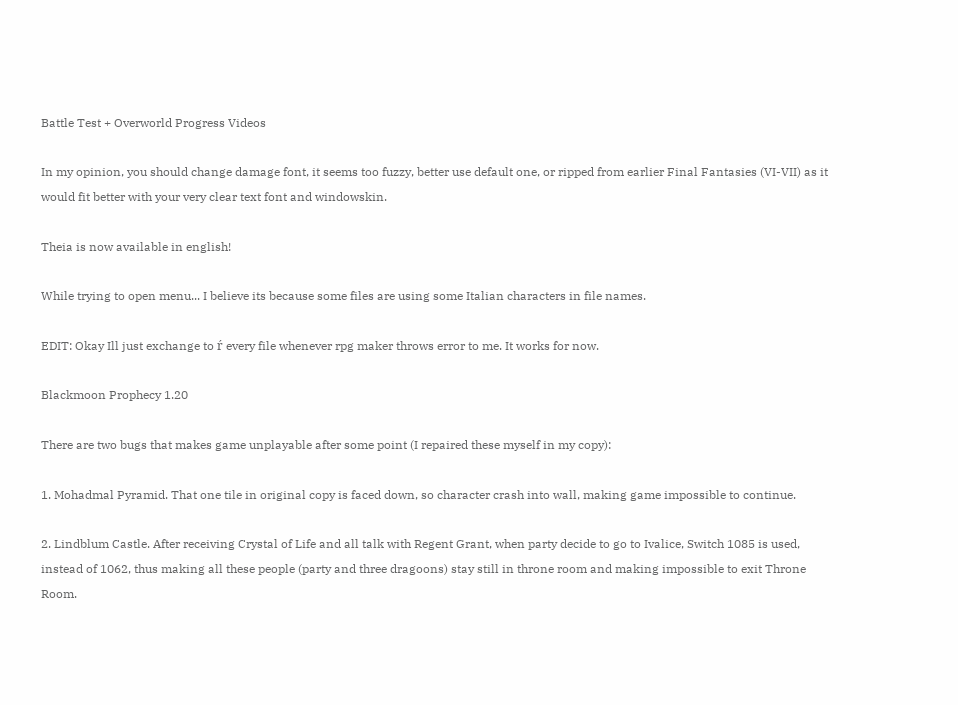Battle Test + Overworld Progress Videos

In my opinion, you should change damage font, it seems too fuzzy, better use default one, or ripped from earlier Final Fantasies (VI-VII) as it would fit better with your very clear text font and windowskin.

Theia is now available in english!

While trying to open menu... I believe its because some files are using some Italian characters in file names.

EDIT: Okay Ill just exchange to ŕ every file whenever rpg maker throws error to me. It works for now.

Blackmoon Prophecy 1.20

There are two bugs that makes game unplayable after some point (I repaired these myself in my copy):

1. Mohadmal Pyramid. That one tile in original copy is faced down, so character crash into wall, making game impossible to continue.

2. Lindblum Castle. After receiving Crystal of Life and all talk with Regent Grant, when party decide to go to Ivalice, Switch 1085 is used, instead of 1062, thus making all these people (party and three dragoons) stay still in throne room and making impossible to exit Throne Room.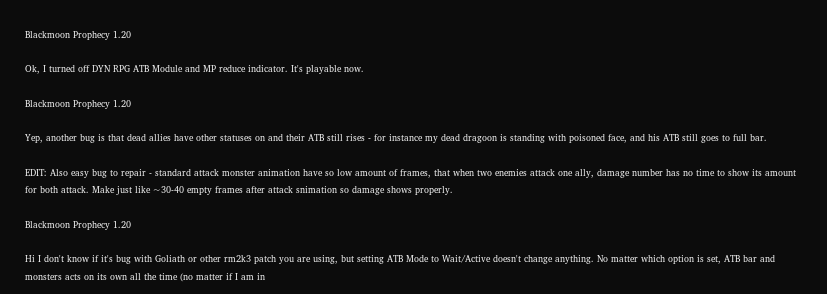Blackmoon Prophecy 1.20

Ok, I turned off DYN RPG ATB Module and MP reduce indicator. It's playable now.

Blackmoon Prophecy 1.20

Yep, another bug is that dead allies have other statuses on and their ATB still rises - for instance my dead dragoon is standing with poisoned face, and his ATB still goes to full bar.

EDIT: Also easy bug to repair - standard attack monster animation have so low amount of frames, that when two enemies attack one ally, damage number has no time to show its amount for both attack. Make just like ~30-40 empty frames after attack snimation so damage shows properly.

Blackmoon Prophecy 1.20

Hi I don't know if it's bug with Goliath or other rm2k3 patch you are using, but setting ATB Mode to Wait/Active doesn't change anything. No matter which option is set, ATB bar and monsters acts on its own all the time (no matter if I am in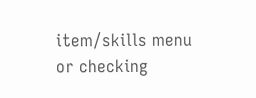item/skills menu or checking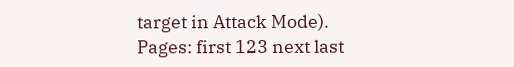target in Attack Mode).
Pages: first 123 next last